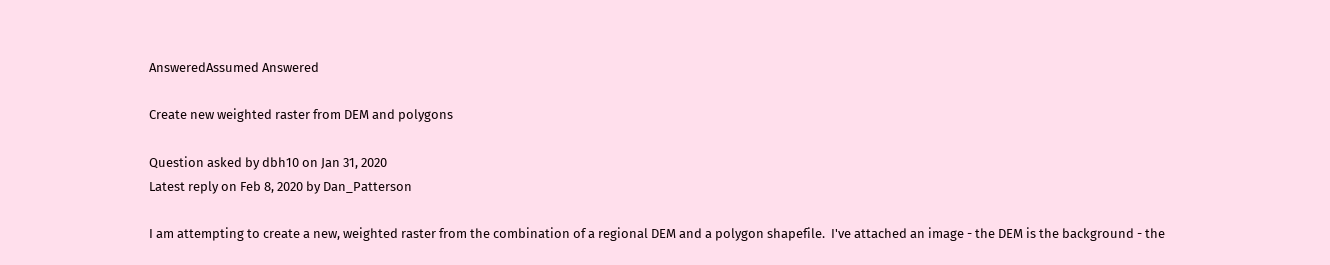AnsweredAssumed Answered

Create new weighted raster from DEM and polygons

Question asked by dbh10 on Jan 31, 2020
Latest reply on Feb 8, 2020 by Dan_Patterson

I am attempting to create a new, weighted raster from the combination of a regional DEM and a polygon shapefile.  I've attached an image - the DEM is the background - the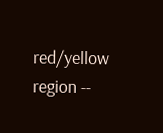red/yellow region --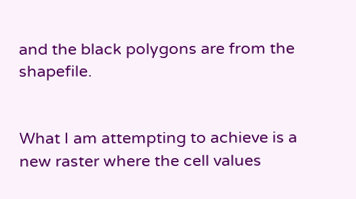and the black polygons are from the shapefile.


What I am attempting to achieve is a new raster where the cell values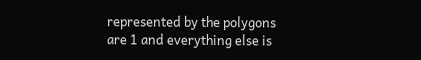represented by the polygons are 1 and everything else is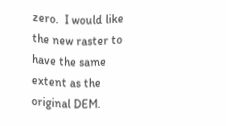zero.  I would like the new raster to have the same extent as the original DEM.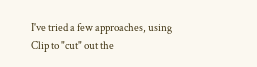I've tried a few approaches, using Clip to "cut" out the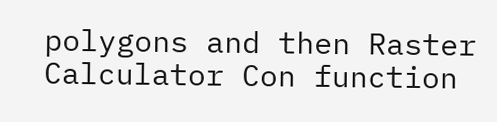polygons and then Raster Calculator Con function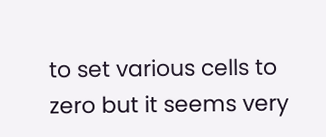to set various cells to zero but it seems very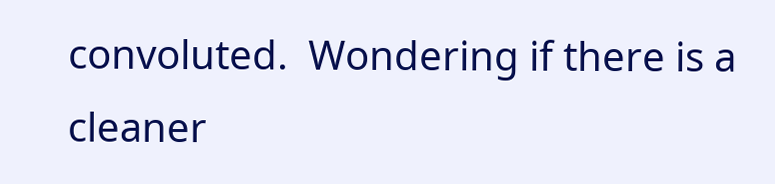convoluted.  Wondering if there is a cleaner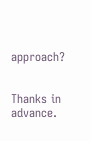approach?


Thanks in advance.